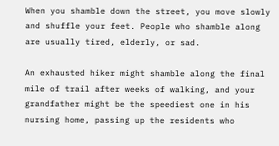When you shamble down the street, you move slowly and shuffle your feet. People who shamble along are usually tired, elderly, or sad.

An exhausted hiker might shamble along the final mile of trail after weeks of walking, and your grandfather might be the speediest one in his nursing home, passing up the residents who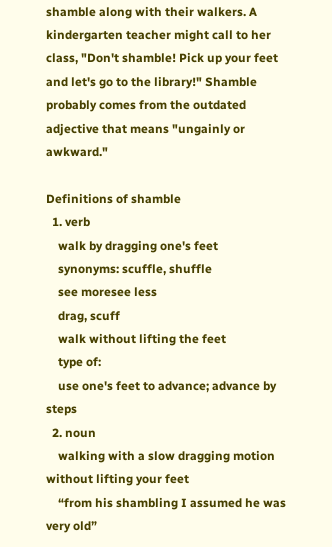shamble along with their walkers. A kindergarten teacher might call to her class, "Don't shamble! Pick up your feet and let's go to the library!" Shamble probably comes from the outdated adjective that means "ungainly or awkward."

Definitions of shamble
  1. verb
    walk by dragging one's feet
    synonyms: scuffle, shuffle
    see moresee less
    drag, scuff
    walk without lifting the feet
    type of:
    use one's feet to advance; advance by steps
  2. noun
    walking with a slow dragging motion without lifting your feet
    “from his shambling I assumed he was very old”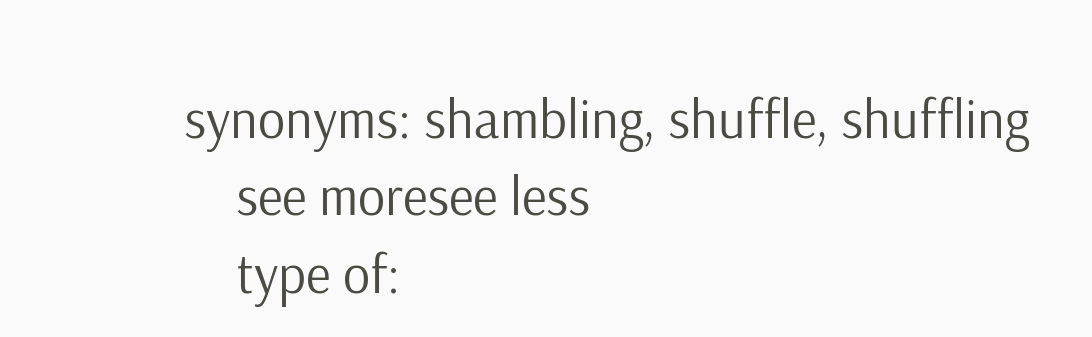synonyms: shambling, shuffle, shuffling
    see moresee less
    type of: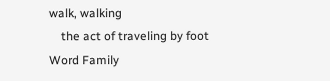walk, walking
    the act of traveling by foot
Word Family